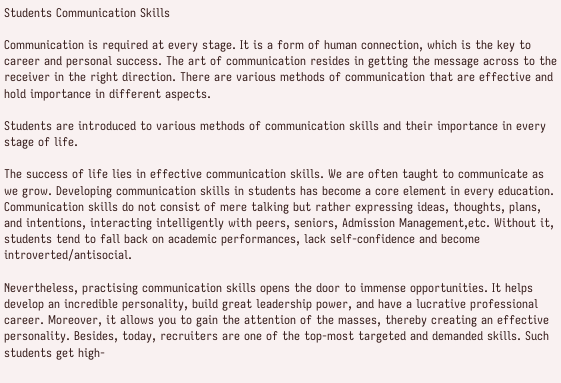Students Communication Skills

Communication is required at every stage. It is a form of human connection, which is the key to career and personal success. The art of communication resides in getting the message across to the receiver in the right direction. There are various methods of communication that are effective and hold importance in different aspects.

Students are introduced to various methods of communication skills and their importance in every stage of life.

The success of life lies in effective communication skills. We are often taught to communicate as we grow. Developing communication skills in students has become a core element in every education. Communication skills do not consist of mere talking but rather expressing ideas, thoughts, plans, and intentions, interacting intelligently with peers, seniors, Admission Management,etc. Without it, students tend to fall back on academic performances, lack self-confidence and become introverted/antisocial.

Nevertheless, practising communication skills opens the door to immense opportunities. It helps develop an incredible personality, build great leadership power, and have a lucrative professional career. Moreover, it allows you to gain the attention of the masses, thereby creating an effective personality. Besides, today, recruiters are one of the top-most targeted and demanded skills. Such students get high-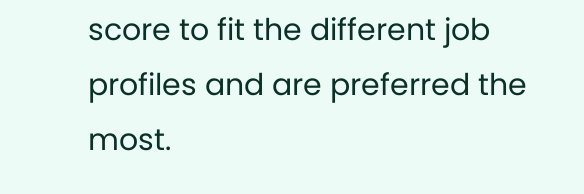score to fit the different job profiles and are preferred the most.